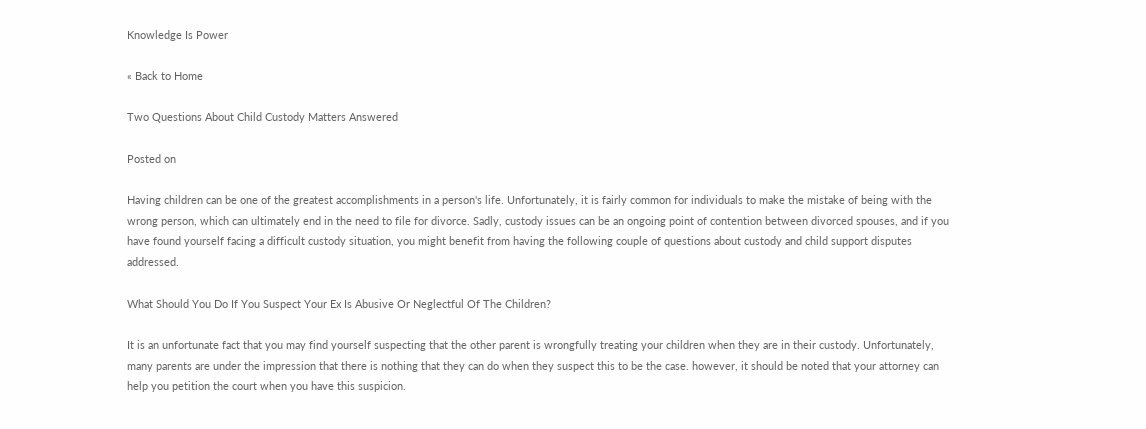Knowledge Is Power

« Back to Home

Two Questions About Child Custody Matters Answered

Posted on

Having children can be one of the greatest accomplishments in a person's life. Unfortunately, it is fairly common for individuals to make the mistake of being with the wrong person, which can ultimately end in the need to file for divorce. Sadly, custody issues can be an ongoing point of contention between divorced spouses, and if you have found yourself facing a difficult custody situation, you might benefit from having the following couple of questions about custody and child support disputes addressed.

What Should You Do If You Suspect Your Ex Is Abusive Or Neglectful Of The Children?

It is an unfortunate fact that you may find yourself suspecting that the other parent is wrongfully treating your children when they are in their custody. Unfortunately, many parents are under the impression that there is nothing that they can do when they suspect this to be the case. however, it should be noted that your attorney can help you petition the court when you have this suspicion.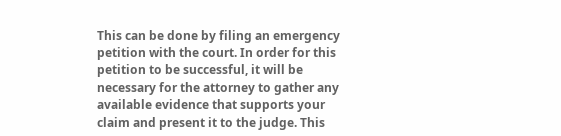This can be done by filing an emergency petition with the court. In order for this petition to be successful, it will be necessary for the attorney to gather any available evidence that supports your claim and present it to the judge. This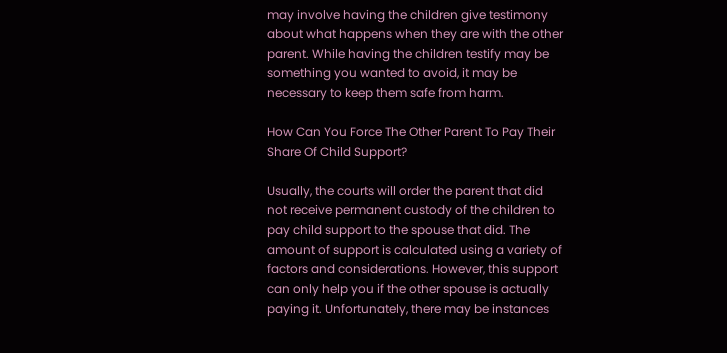may involve having the children give testimony about what happens when they are with the other parent. While having the children testify may be something you wanted to avoid, it may be necessary to keep them safe from harm.

How Can You Force The Other Parent To Pay Their Share Of Child Support?

Usually, the courts will order the parent that did not receive permanent custody of the children to pay child support to the spouse that did. The amount of support is calculated using a variety of factors and considerations. However, this support can only help you if the other spouse is actually paying it. Unfortunately, there may be instances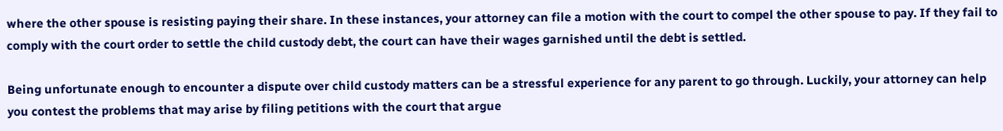where the other spouse is resisting paying their share. In these instances, your attorney can file a motion with the court to compel the other spouse to pay. If they fail to comply with the court order to settle the child custody debt, the court can have their wages garnished until the debt is settled.

Being unfortunate enough to encounter a dispute over child custody matters can be a stressful experience for any parent to go through. Luckily, your attorney can help you contest the problems that may arise by filing petitions with the court that argue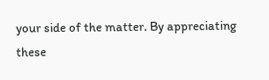your side of the matter. By appreciating these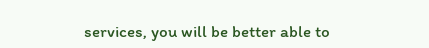services, you will be better able to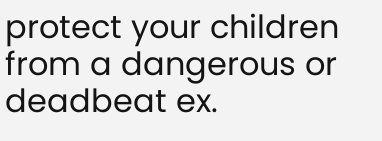protect your children from a dangerous or deadbeat ex.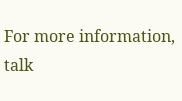For more information, talk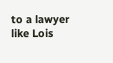to a lawyer like Lois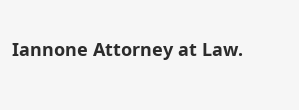Iannone Attorney at Law.